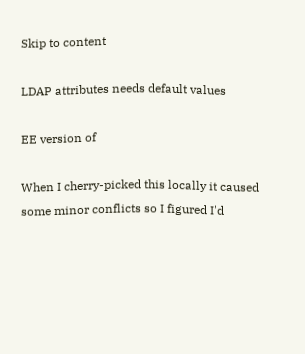Skip to content

LDAP attributes needs default values

EE version of

When I cherry-picked this locally it caused some minor conflicts so I figured I'd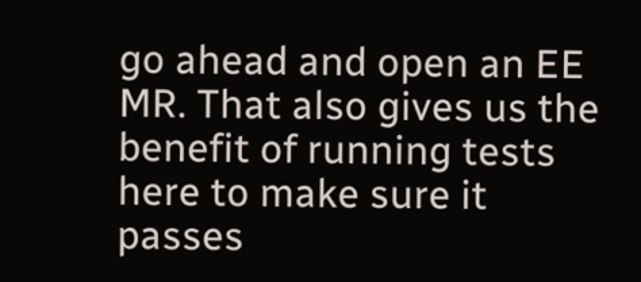go ahead and open an EE MR. That also gives us the benefit of running tests here to make sure it passes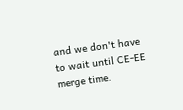and we don't have to wait until CE-EE merge time.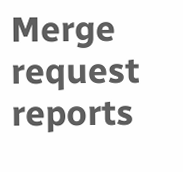Merge request reports